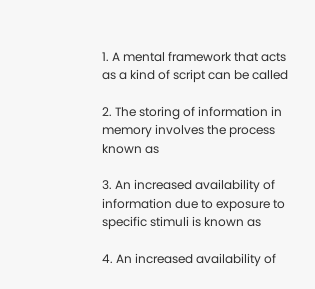1. A mental framework that acts as a kind of script can be called

2. The storing of information in memory involves the process known as

3. An increased availability of information due to exposure to specific stimuli is known as

4. An increased availability of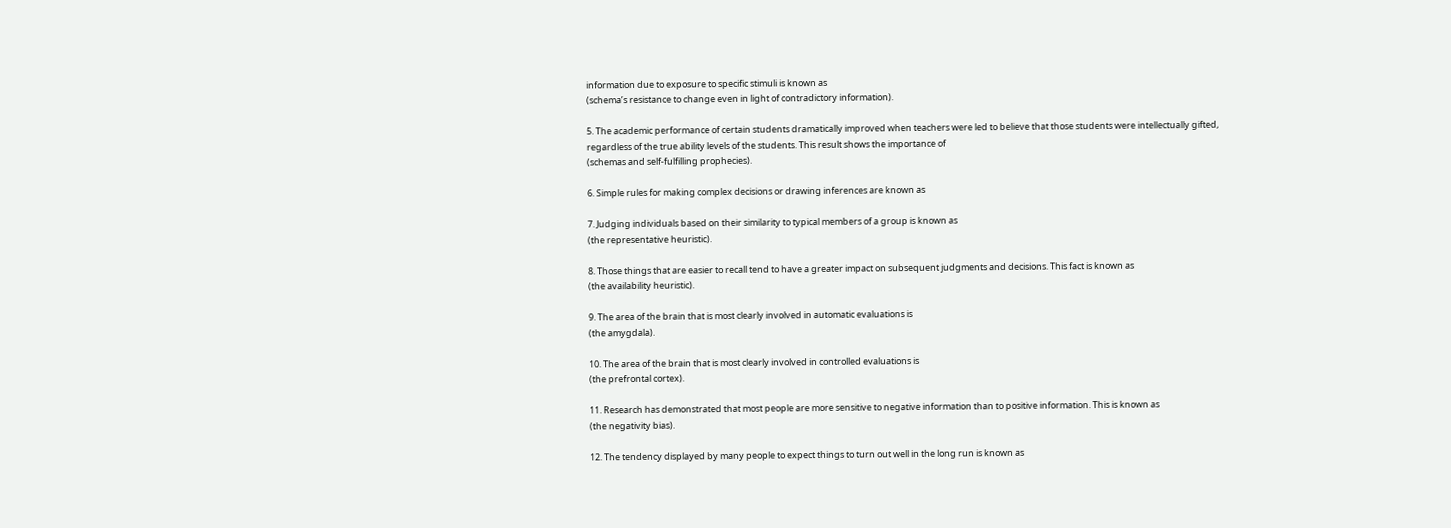information due to exposure to specific stimuli is known as
(schema’s resistance to change even in light of contradictory information).

5. The academic performance of certain students dramatically improved when teachers were led to believe that those students were intellectually gifted, regardless of the true ability levels of the students. This result shows the importance of
(schemas and self-fulfilling prophecies).

6. Simple rules for making complex decisions or drawing inferences are known as

7. Judging individuals based on their similarity to typical members of a group is known as
(the representative heuristic).

8. Those things that are easier to recall tend to have a greater impact on subsequent judgments and decisions. This fact is known as
(the availability heuristic).

9. The area of the brain that is most clearly involved in automatic evaluations is
(the amygdala).

10. The area of the brain that is most clearly involved in controlled evaluations is
(the prefrontal cortex).

11. Research has demonstrated that most people are more sensitive to negative information than to positive information. This is known as
(the negativity bias).

12. The tendency displayed by many people to expect things to turn out well in the long run is known as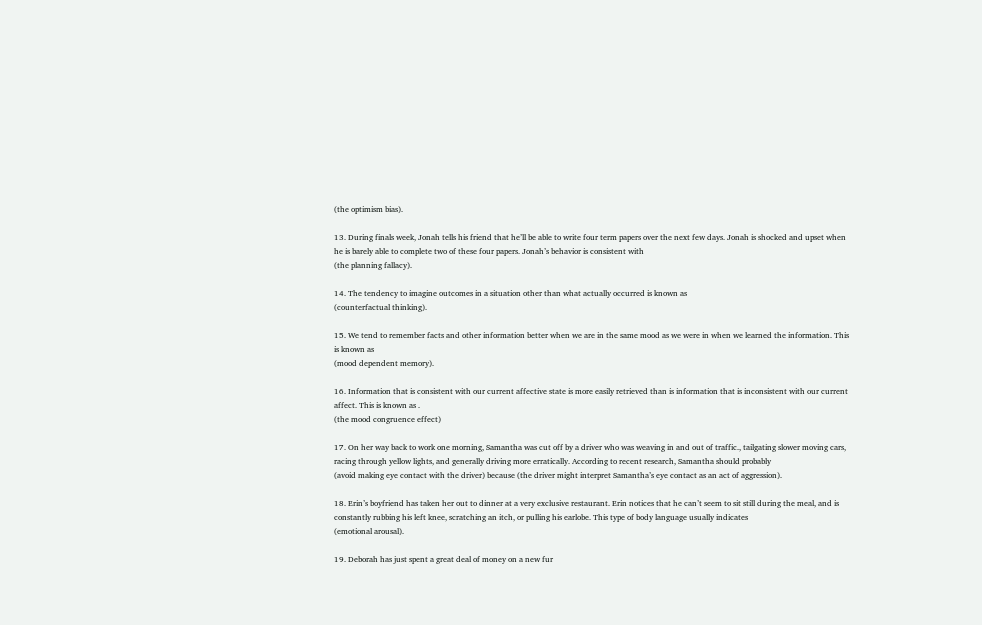(the optimism bias).

13. During finals week, Jonah tells his friend that he’ll be able to write four term papers over the next few days. Jonah is shocked and upset when he is barely able to complete two of these four papers. Jonah’s behavior is consistent with
(the planning fallacy).

14. The tendency to imagine outcomes in a situation other than what actually occurred is known as
(counterfactual thinking).

15. We tend to remember facts and other information better when we are in the same mood as we were in when we learned the information. This is known as
(mood dependent memory).

16. Information that is consistent with our current affective state is more easily retrieved than is information that is inconsistent with our current affect. This is known as .
(the mood congruence effect)

17. On her way back to work one morning, Samantha was cut off by a driver who was weaving in and out of traffic., tailgating slower moving cars, racing through yellow lights, and generally driving more erratically. According to recent research, Samantha should probably
(avoid making eye contact with the driver) because (the driver might interpret Samantha’s eye contact as an act of aggression).

18. Erin’s boyfriend has taken her out to dinner at a very exclusive restaurant. Erin notices that he can’t seem to sit still during the meal, and is constantly rubbing his left knee, scratching an itch, or pulling his earlobe. This type of body language usually indicates
(emotional arousal).

19. Deborah has just spent a great deal of money on a new fur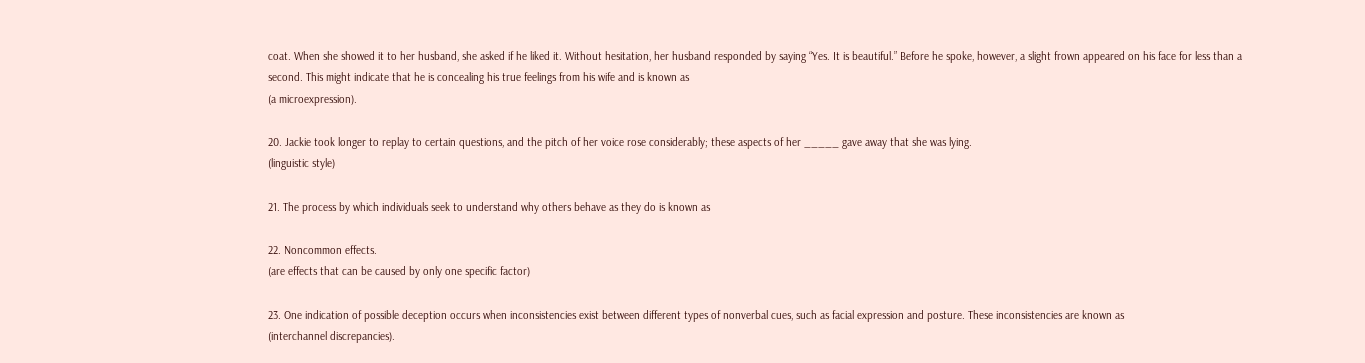coat. When she showed it to her husband, she asked if he liked it. Without hesitation, her husband responded by saying “Yes. It is beautiful.” Before he spoke, however, a slight frown appeared on his face for less than a second. This might indicate that he is concealing his true feelings from his wife and is known as
(a microexpression).

20. Jackie took longer to replay to certain questions, and the pitch of her voice rose considerably; these aspects of her _____ gave away that she was lying.
(linguistic style)

21. The process by which individuals seek to understand why others behave as they do is known as

22. Noncommon effects.
(are effects that can be caused by only one specific factor)

23. One indication of possible deception occurs when inconsistencies exist between different types of nonverbal cues, such as facial expression and posture. These inconsistencies are known as
(interchannel discrepancies).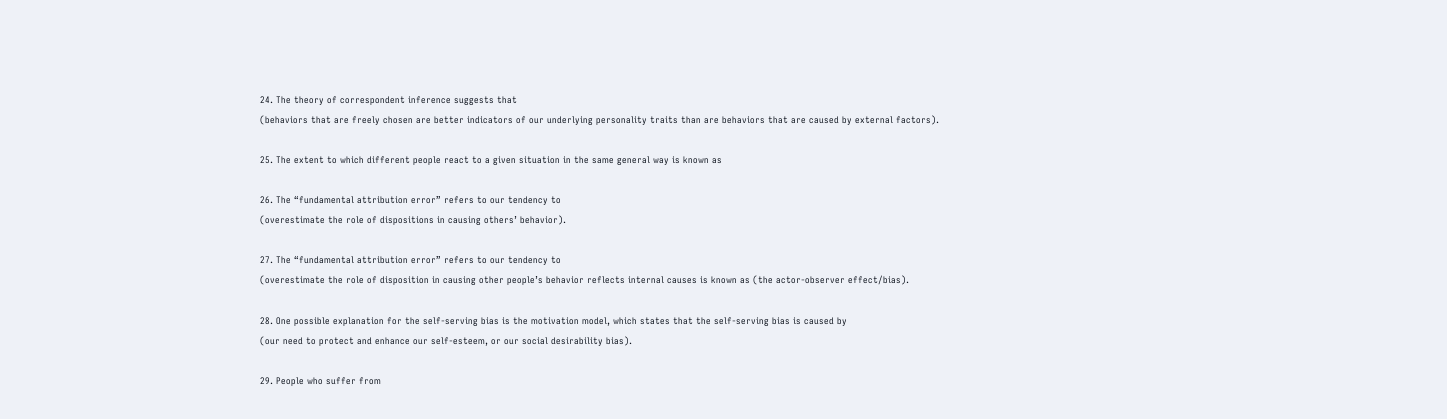24. The theory of correspondent inference suggests that
(behaviors that are freely chosen are better indicators of our underlying personality traits than are behaviors that are caused by external factors).

25. The extent to which different people react to a given situation in the same general way is known as

26. The “fundamental attribution error” refers to our tendency to
(overestimate the role of dispositions in causing others’ behavior).

27. The “fundamental attribution error” refers to our tendency to
(overestimate the role of disposition in causing other people’s behavior reflects internal causes is known as (the actor-observer effect/bias).

28. One possible explanation for the self-serving bias is the motivation model, which states that the self-serving bias is caused by
(our need to protect and enhance our self-esteem, or our social desirability bias).

29. People who suffer from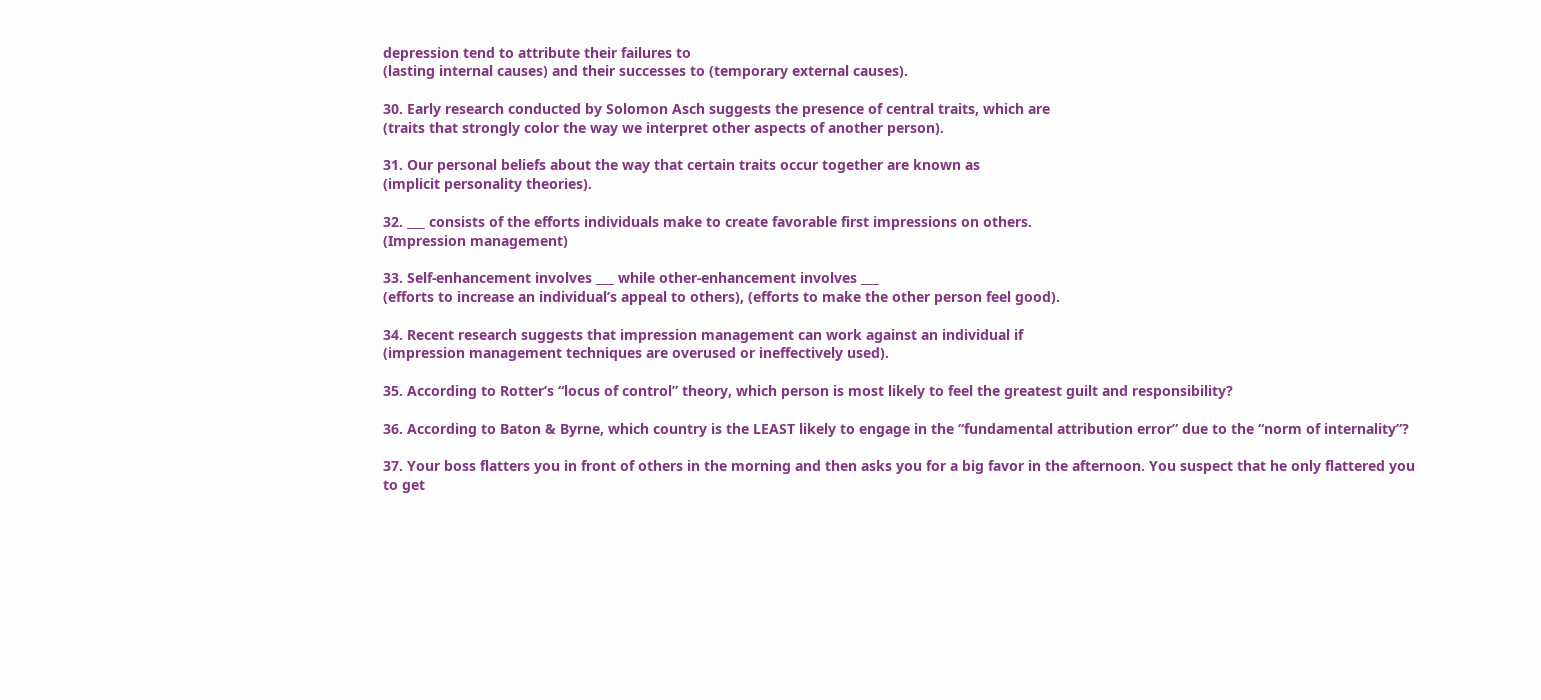depression tend to attribute their failures to
(lasting internal causes) and their successes to (temporary external causes).

30. Early research conducted by Solomon Asch suggests the presence of central traits, which are
(traits that strongly color the way we interpret other aspects of another person).

31. Our personal beliefs about the way that certain traits occur together are known as
(implicit personality theories).

32. ___ consists of the efforts individuals make to create favorable first impressions on others.
(Impression management)

33. Self-enhancement involves ___ while other-enhancement involves ___
(efforts to increase an individual’s appeal to others), (efforts to make the other person feel good).

34. Recent research suggests that impression management can work against an individual if
(impression management techniques are overused or ineffectively used).

35. According to Rotter’s “locus of control” theory, which person is most likely to feel the greatest guilt and responsibility?

36. According to Baton & Byrne, which country is the LEAST likely to engage in the “fundamental attribution error” due to the “norm of internality”?

37. Your boss flatters you in front of others in the morning and then asks you for a big favor in the afternoon. You suspect that he only flattered you to get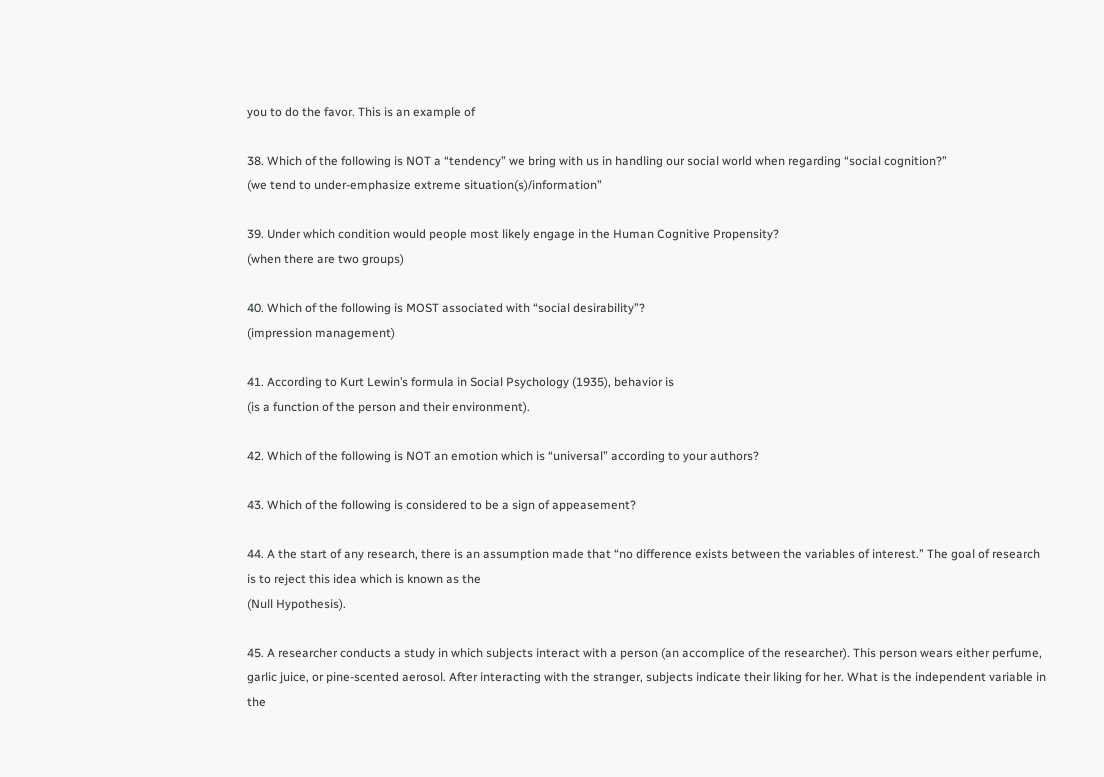you to do the favor. This is an example of

38. Which of the following is NOT a “tendency” we bring with us in handling our social world when regarding “social cognition?”
(we tend to under-emphasize extreme situation(s)/information”

39. Under which condition would people most likely engage in the Human Cognitive Propensity?
(when there are two groups)

40. Which of the following is MOST associated with “social desirability”?
(impression management)

41. According to Kurt Lewin’s formula in Social Psychology (1935), behavior is
(is a function of the person and their environment).

42. Which of the following is NOT an emotion which is “universal” according to your authors?

43. Which of the following is considered to be a sign of appeasement?

44. A the start of any research, there is an assumption made that “no difference exists between the variables of interest.” The goal of research is to reject this idea which is known as the
(Null Hypothesis).

45. A researcher conducts a study in which subjects interact with a person (an accomplice of the researcher). This person wears either perfume, garlic juice, or pine-scented aerosol. After interacting with the stranger, subjects indicate their liking for her. What is the independent variable in the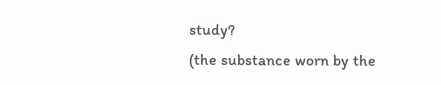study?
(the substance worn by the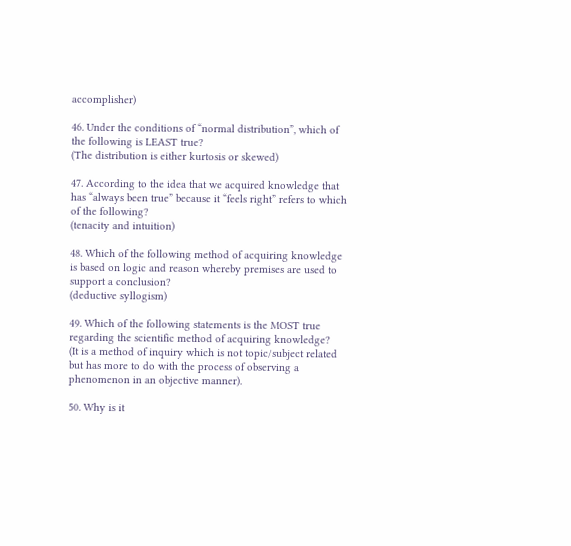accomplisher)

46. Under the conditions of “normal distribution”, which of the following is LEAST true?
(The distribution is either kurtosis or skewed)

47. According to the idea that we acquired knowledge that has “always been true” because it “feels right” refers to which of the following?
(tenacity and intuition)

48. Which of the following method of acquiring knowledge is based on logic and reason whereby premises are used to support a conclusion?
(deductive syllogism)

49. Which of the following statements is the MOST true regarding the scientific method of acquiring knowledge?
(It is a method of inquiry which is not topic/subject related but has more to do with the process of observing a phenomenon in an objective manner).

50. Why is it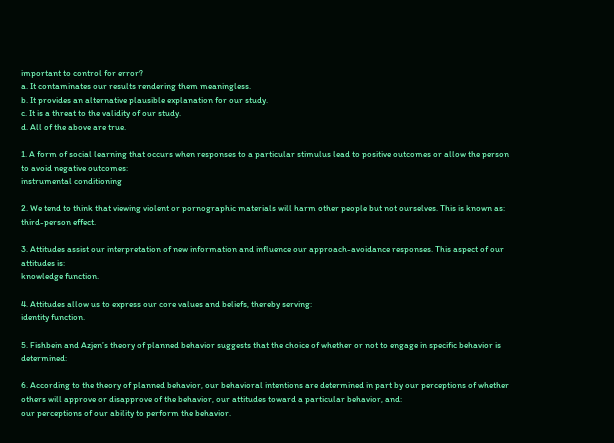important to control for error?
a. It contaminates our results rendering them meaningless.
b. It provides an alternative plausible explanation for our study.
c. It is a threat to the validity of our study.
d. All of the above are true.

1. A form of social learning that occurs when responses to a particular stimulus lead to positive outcomes or allow the person to avoid negative outcomes:
instrumental conditioning

2. We tend to think that viewing violent or pornographic materials will harm other people but not ourselves. This is known as:
third-person effect.

3. Attitudes assist our interpretation of new information and influence our approach-avoidance responses. This aspect of our attitudes is:
knowledge function.

4. Attitudes allow us to express our core values and beliefs, thereby serving:
identity function.

5. Fishbein and Azjen’s theory of planned behavior suggests that the choice of whether or not to engage in specific behavior is determined:

6. According to the theory of planned behavior, our behavioral intentions are determined in part by our perceptions of whether others will approve or disapprove of the behavior, our attitudes toward a particular behavior, and:
our perceptions of our ability to perform the behavior.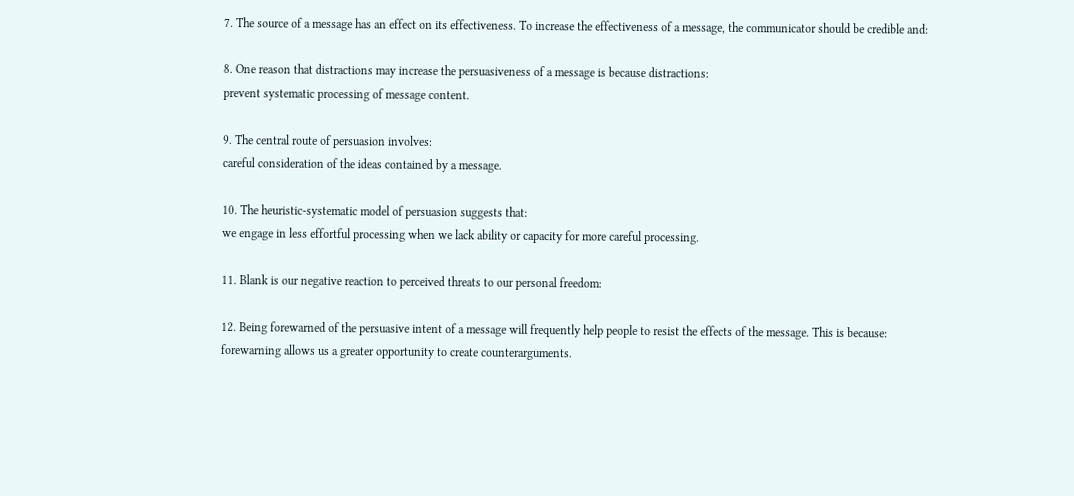7. The source of a message has an effect on its effectiveness. To increase the effectiveness of a message, the communicator should be credible and:

8. One reason that distractions may increase the persuasiveness of a message is because distractions:
prevent systematic processing of message content.

9. The central route of persuasion involves:
careful consideration of the ideas contained by a message.

10. The heuristic-systematic model of persuasion suggests that:
we engage in less effortful processing when we lack ability or capacity for more careful processing.

11. Blank is our negative reaction to perceived threats to our personal freedom:

12. Being forewarned of the persuasive intent of a message will frequently help people to resist the effects of the message. This is because:
forewarning allows us a greater opportunity to create counterarguments.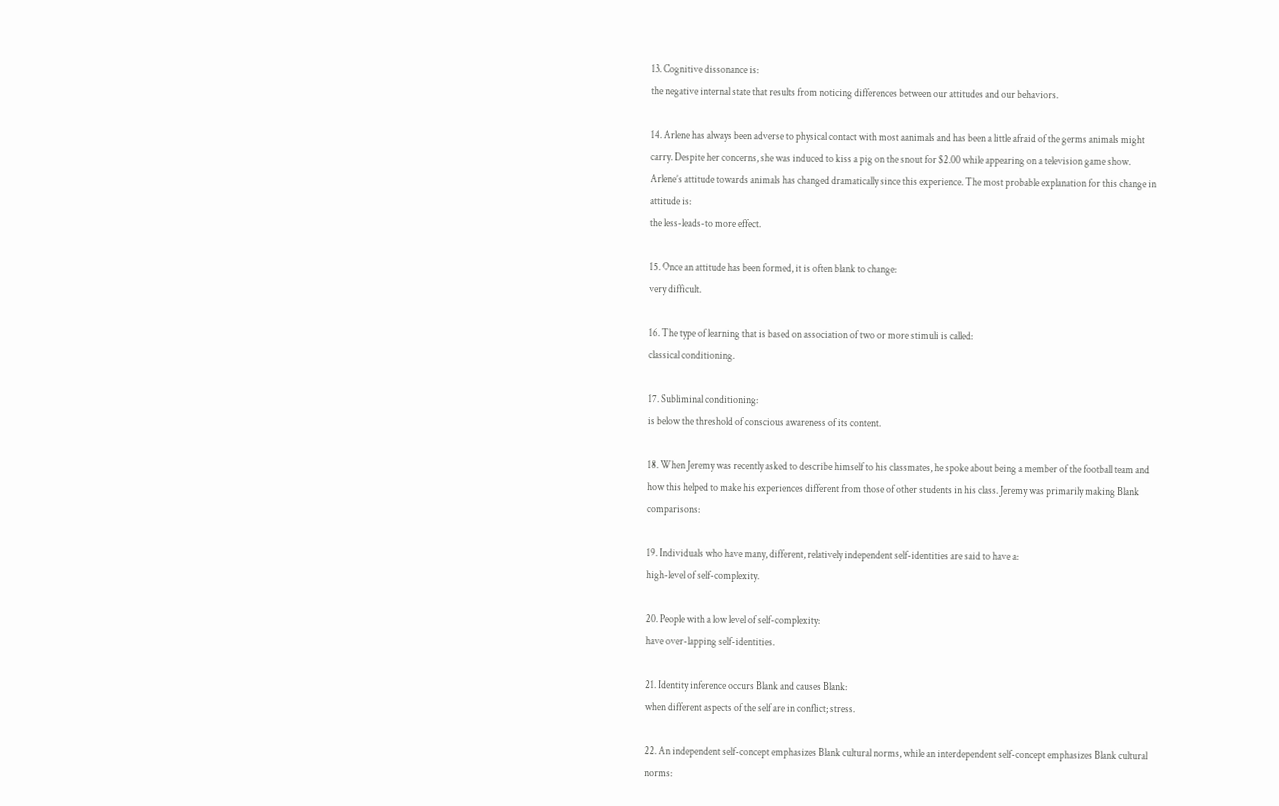13. Cognitive dissonance is:
the negative internal state that results from noticing differences between our attitudes and our behaviors.

14. Arlene has always been adverse to physical contact with most aanimals and has been a little afraid of the germs animals might carry. Despite her concerns, she was induced to kiss a pig on the snout for $2.00 while appearing on a television game show. Arlene’s attitude towards animals has changed dramatically since this experience. The most probable explanation for this change in attitude is:
the less-leads-to more effect.

15. Once an attitude has been formed, it is often blank to change:
very difficult.

16. The type of learning that is based on association of two or more stimuli is called:
classical conditioning.

17. Subliminal conditioning:
is below the threshold of conscious awareness of its content.

18. When Jeremy was recently asked to describe himself to his classmates, he spoke about being a member of the football team and how this helped to make his experiences different from those of other students in his class. Jeremy was primarily making Blank comparisons:

19. Individuals who have many, different, relatively independent self-identities are said to have a:
high-level of self-complexity.

20. People with a low level of self-complexity:
have over-lapping self-identities.

21. Identity inference occurs Blank and causes Blank:
when different aspects of the self are in conflict; stress.

22. An independent self-concept emphasizes Blank cultural norms, while an interdependent self-concept emphasizes Blank cultural norms: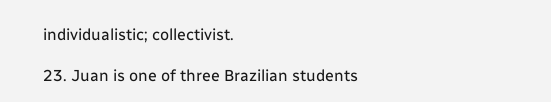individualistic; collectivist.

23. Juan is one of three Brazilian students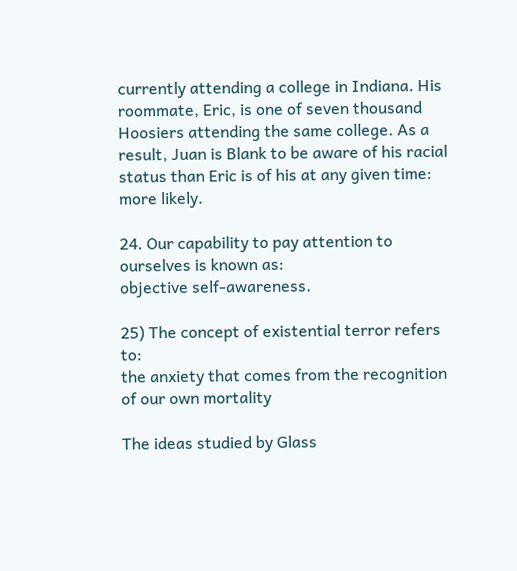currently attending a college in Indiana. His roommate, Eric, is one of seven thousand Hoosiers attending the same college. As a result, Juan is Blank to be aware of his racial status than Eric is of his at any given time:
more likely.

24. Our capability to pay attention to ourselves is known as:
objective self-awareness.

25) The concept of existential terror refers to:
the anxiety that comes from the recognition of our own mortality

The ideas studied by Glass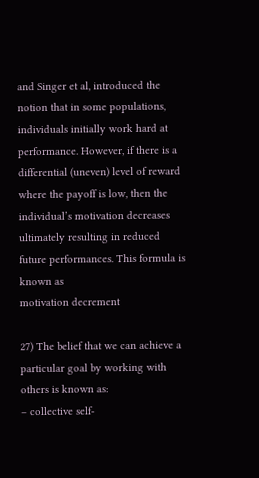and Singer et al, introduced the notion that in some populations, individuals initially work hard at performance. However, if there is a differential (uneven) level of reward where the payoff is low, then the individual’s motivation decreases ultimately resulting in reduced future performances. This formula is known as
motivation decrement

27) The belief that we can achieve a particular goal by working with others is known as:
– collective self-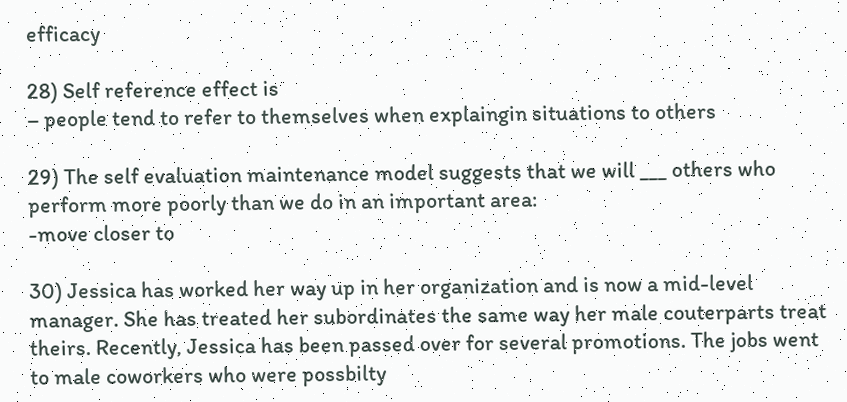efficacy

28) Self reference effect is
– people tend to refer to themselves when explaingin situations to others

29) The self evaluation maintenance model suggests that we will ___ others who perform more poorly than we do in an important area:
-move closer to

30) Jessica has worked her way up in her organization and is now a mid-level manager. She has treated her subordinates the same way her male couterparts treat theirs. Recently, Jessica has been passed over for several promotions. The jobs went to male coworkers who were possbilty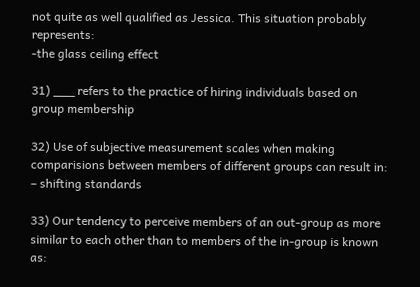not quite as well qualified as Jessica. This situation probably represents:
-the glass ceiling effect

31) ___ refers to the practice of hiring individuals based on group membership

32) Use of subjective measurement scales when making comparisions between members of different groups can result in:
– shifting standards

33) Our tendency to perceive members of an out-group as more similar to each other than to members of the in-group is known as: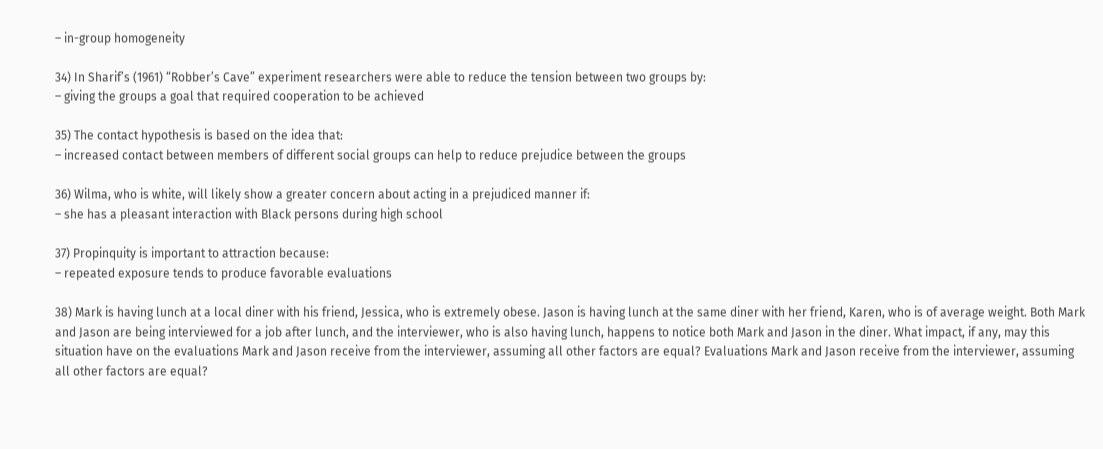– in-group homogeneity

34) In Sharif’s (1961) “Robber’s Cave” experiment researchers were able to reduce the tension between two groups by:
– giving the groups a goal that required cooperation to be achieved

35) The contact hypothesis is based on the idea that:
– increased contact between members of different social groups can help to reduce prejudice between the groups

36) Wilma, who is white, will likely show a greater concern about acting in a prejudiced manner if:
– she has a pleasant interaction with Black persons during high school

37) Propinquity is important to attraction because:
– repeated exposure tends to produce favorable evaluations

38) Mark is having lunch at a local diner with his friend, Jessica, who is extremely obese. Jason is having lunch at the same diner with her friend, Karen, who is of average weight. Both Mark and Jason are being interviewed for a job after lunch, and the interviewer, who is also having lunch, happens to notice both Mark and Jason in the diner. What impact, if any, may this situation have on the evaluations Mark and Jason receive from the interviewer, assuming all other factors are equal? Evaluations Mark and Jason receive from the interviewer, assuming all other factors are equal?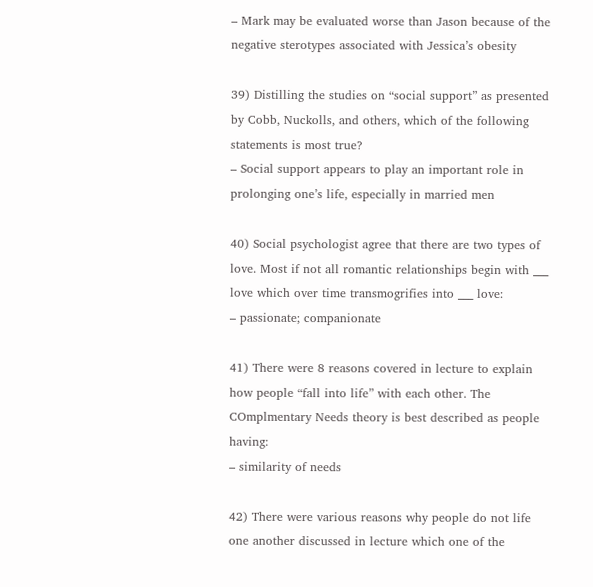– Mark may be evaluated worse than Jason because of the negative sterotypes associated with Jessica’s obesity

39) Distilling the studies on “social support” as presented by Cobb, Nuckolls, and others, which of the following statements is most true?
– Social support appears to play an important role in prolonging one’s life, especially in married men

40) Social psychologist agree that there are two types of love. Most if not all romantic relationships begin with ___ love which over time transmogrifies into ___ love:
– passionate; companionate

41) There were 8 reasons covered in lecture to explain how people “fall into life” with each other. The COmplmentary Needs theory is best described as people having:
– similarity of needs

42) There were various reasons why people do not life one another discussed in lecture which one of the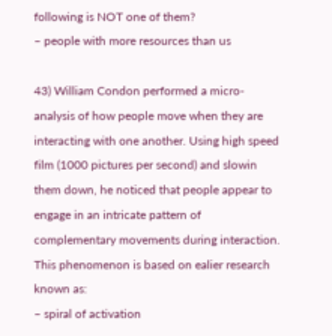following is NOT one of them?
– people with more resources than us

43) William Condon performed a micro-analysis of how people move when they are interacting with one another. Using high speed film (1000 pictures per second) and slowin them down, he noticed that people appear to engage in an intricate pattern of complementary movements during interaction. This phenomenon is based on ealier research known as:
– spiral of activation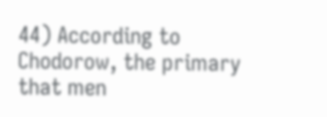44) According to Chodorow, the primary that men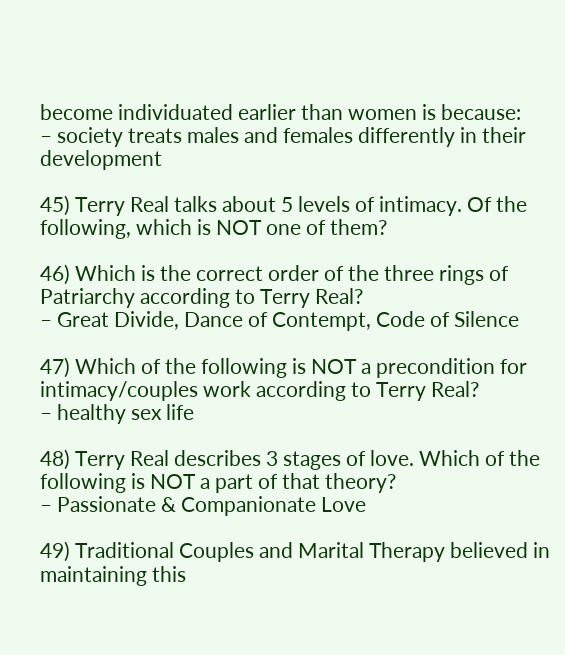become individuated earlier than women is because:
– society treats males and females differently in their development

45) Terry Real talks about 5 levels of intimacy. Of the following, which is NOT one of them?

46) Which is the correct order of the three rings of Patriarchy according to Terry Real?
– Great Divide, Dance of Contempt, Code of Silence

47) Which of the following is NOT a precondition for intimacy/couples work according to Terry Real?
– healthy sex life

48) Terry Real describes 3 stages of love. Which of the following is NOT a part of that theory?
– Passionate & Companionate Love

49) Traditional Couples and Marital Therapy believed in maintaining this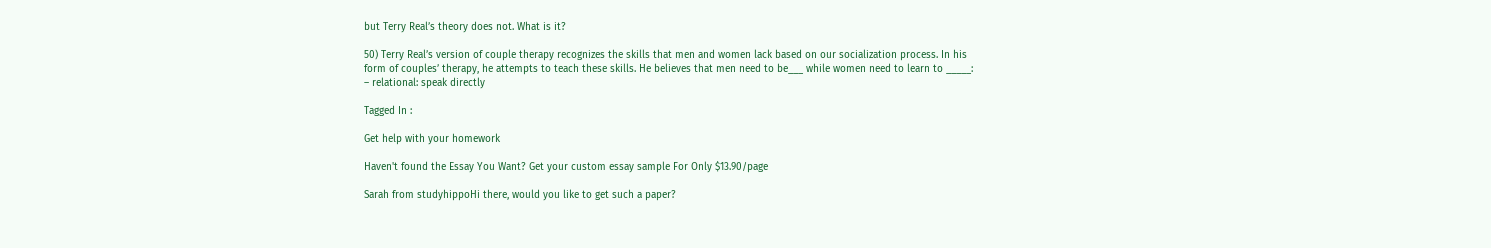but Terry Real’s theory does not. What is it?

50) Terry Real’s version of couple therapy recognizes the skills that men and women lack based on our socialization process. In his form of couples’ therapy, he attempts to teach these skills. He believes that men need to be___ while women need to learn to _____:
– relational: speak directly

Tagged In :

Get help with your homework

Haven't found the Essay You Want? Get your custom essay sample For Only $13.90/page

Sarah from studyhippoHi there, would you like to get such a paper?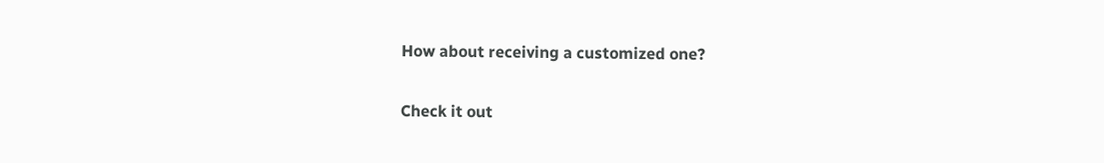How about receiving a customized one?

Check it out